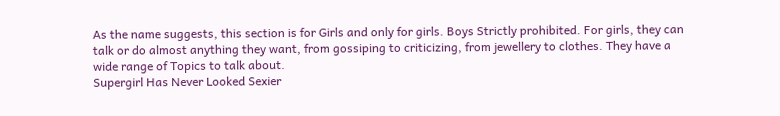As the name suggests, this section is for Girls and only for girls. Boys Strictly prohibited. For girls, they can talk or do almost anything they want, from gossiping to criticizing, from jewellery to clothes. They have a wide range of Topics to talk about.
Supergirl Has Never Looked Sexier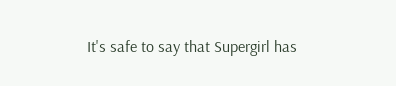It's safe to say that Supergirl has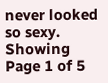never looked so sexy.
Showing Page 1 of 5